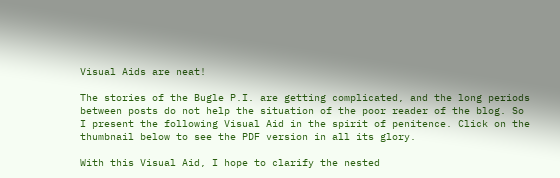Visual Aids are neat!

The stories of the Bugle P.I. are getting complicated, and the long periods between posts do not help the situation of the poor reader of the blog. So I present the following Visual Aid in the spirit of penitence. Click on the thumbnail below to see the PDF version in all its glory.

With this Visual Aid, I hope to clarify the nested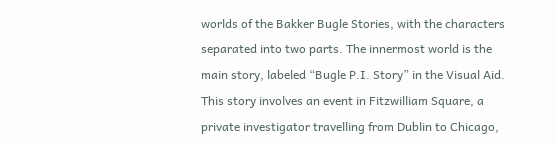worlds of the Bakker Bugle Stories, with the characters separated into two parts. The innermost world is the main story, labeled “Bugle P.I. Story” in the Visual Aid. This story involves an event in Fitzwilliam Square, a private investigator travelling from Dublin to Chicago,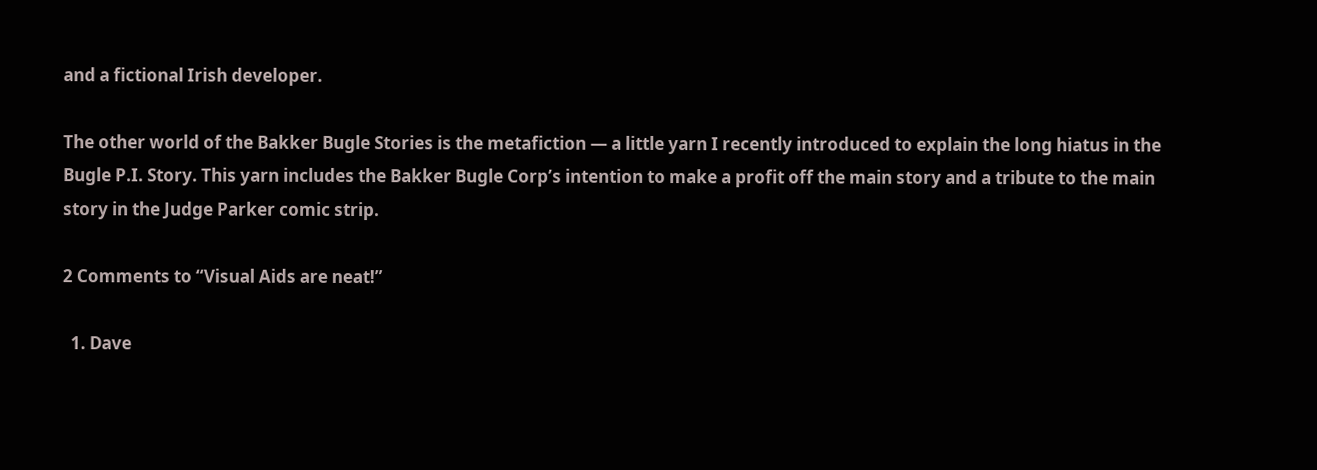and a fictional Irish developer.

The other world of the Bakker Bugle Stories is the metafiction — a little yarn I recently introduced to explain the long hiatus in the Bugle P.I. Story. This yarn includes the Bakker Bugle Corp’s intention to make a profit off the main story and a tribute to the main story in the Judge Parker comic strip.

2 Comments to “Visual Aids are neat!”

  1. Dave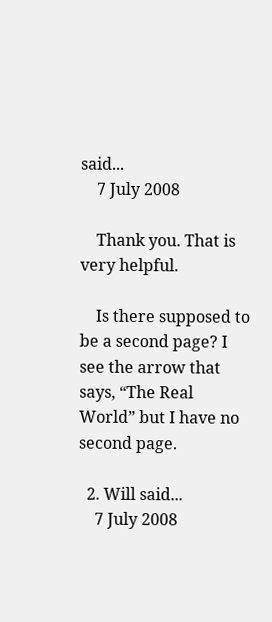said...
    7 July 2008

    Thank you. That is very helpful.

    Is there supposed to be a second page? I see the arrow that says, “The Real World” but I have no second page.

  2. Will said...
    7 July 2008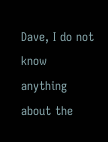Dave, I do not know anything about the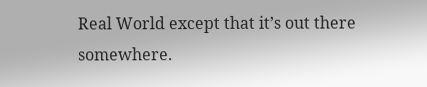Real World except that it’s out there somewhere.